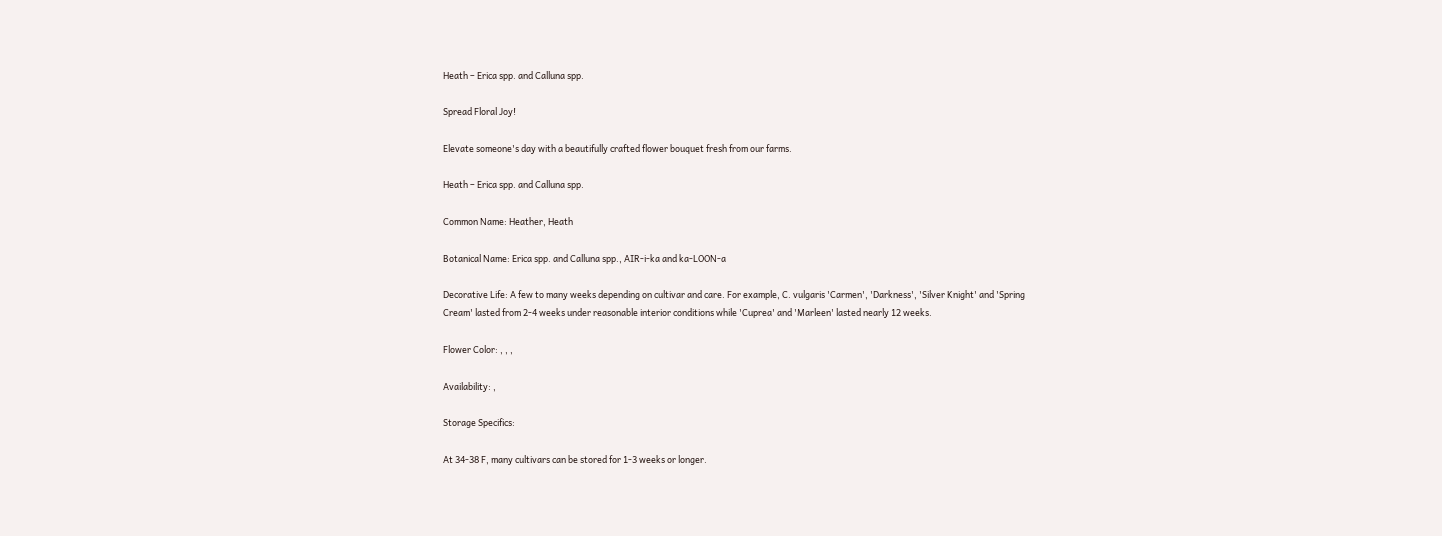Heath – Erica spp. and Calluna spp.

Spread Floral Joy!

Elevate someone's day with a beautifully crafted flower bouquet fresh from our farms.

Heath – Erica spp. and Calluna spp.

Common Name: Heather, Heath

Botanical Name: Erica spp. and Calluna spp., AIR-i-ka and ka-LOON-a

Decorative Life: A few to many weeks depending on cultivar and care. For example, C. vulgaris 'Carmen', 'Darkness', 'Silver Knight' and 'Spring Cream' lasted from 2-4 weeks under reasonable interior conditions while 'Cuprea' and 'Marleen' lasted nearly 12 weeks.

Flower Color: , , ,

Availability: ,

Storage Specifics:

At 34-38 F, many cultivars can be stored for 1-3 weeks or longer.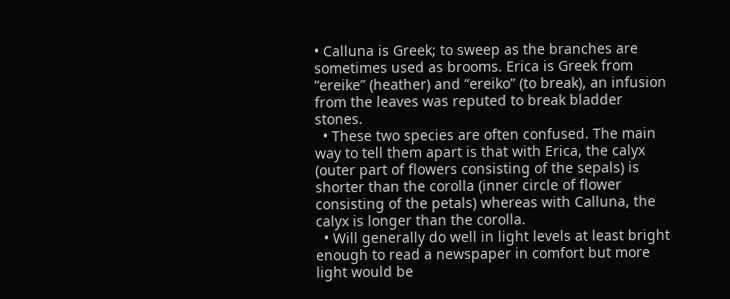• Calluna is Greek; to sweep as the branches are sometimes used as brooms. Erica is Greek from “ereike” (heather) and “ereiko” (to break), an infusion from the leaves was reputed to break bladder stones.
  • These two species are often confused. The main way to tell them apart is that with Erica, the calyx (outer part of flowers consisting of the sepals) is shorter than the corolla (inner circle of flower consisting of the petals) whereas with Calluna, the calyx is longer than the corolla.
  • Will generally do well in light levels at least bright enough to read a newspaper in comfort but more light would be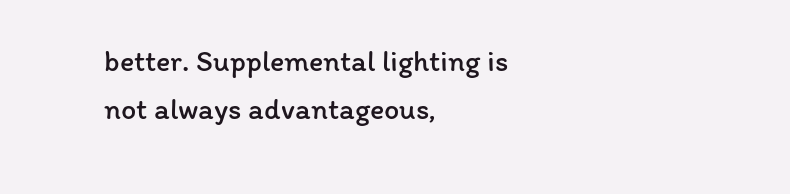better. Supplemental lighting is not always advantageous,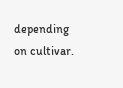depending on cultivar.